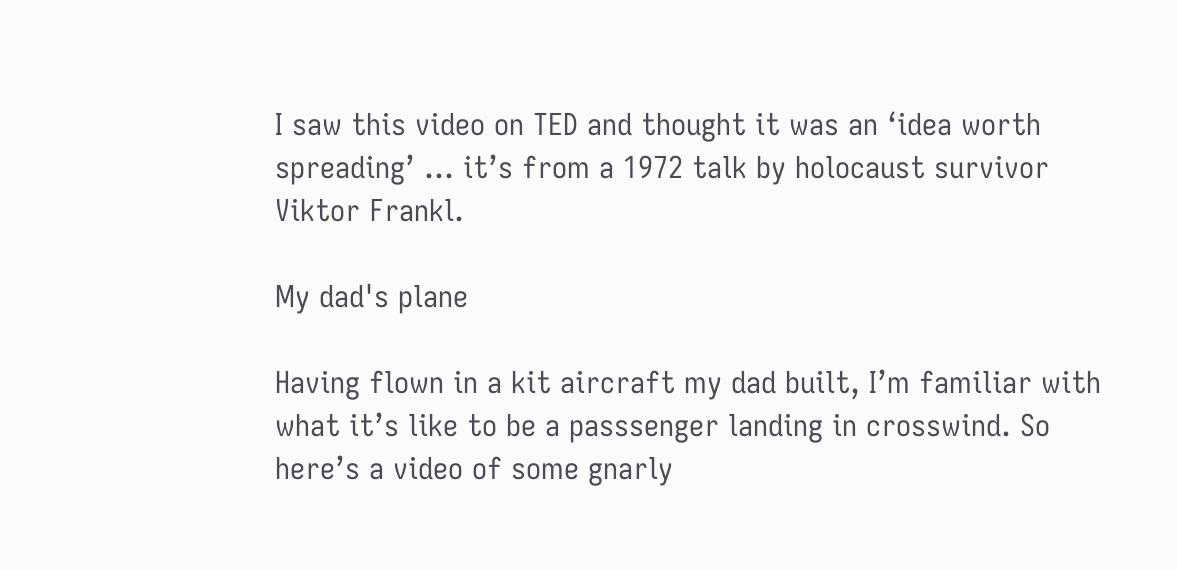I saw this video on TED and thought it was an ‘idea worth spreading’ … it’s from a 1972 talk by holocaust survivor Viktor Frankl.

My dad's plane

Having flown in a kit aircraft my dad built, I’m familiar with what it’s like to be a passsenger landing in crosswind. So here’s a video of some gnarly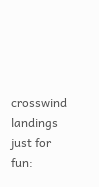crosswind landings just for fun: